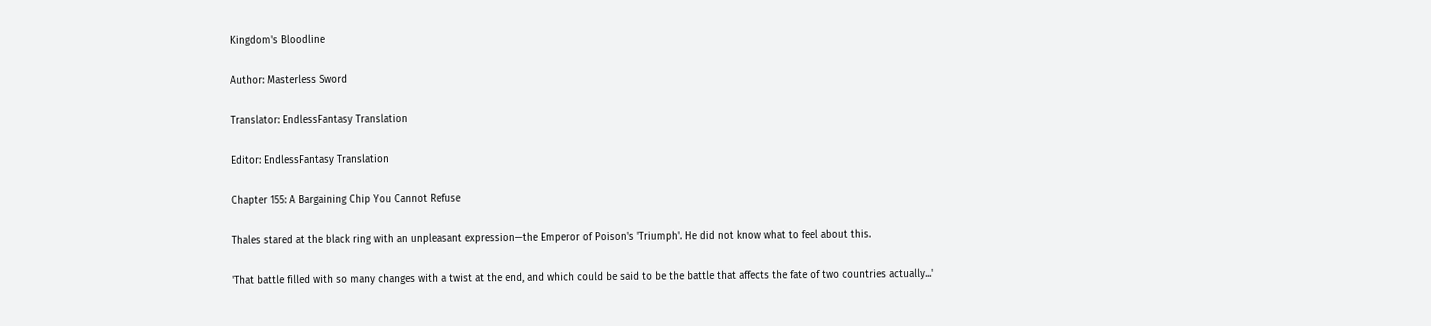Kingdom's Bloodline

Author: Masterless Sword

Translator: EndlessFantasy Translation

Editor: EndlessFantasy Translation

Chapter 155: A Bargaining Chip You Cannot Refuse

Thales stared at the black ring with an unpleasant expression—the Emperor of Poison's 'Triumph'. He did not know what to feel about this.

'That battle filled with so many changes with a twist at the end, and which could be said to be the battle that affects the fate of two countries actually...'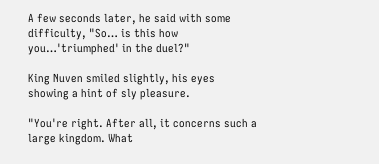A few seconds later, he said with some difficulty, "So… is this how you…'triumphed' in the duel?"

King Nuven smiled slightly, his eyes showing a hint of sly pleasure.

"You're right. After all, it concerns such a large kingdom. What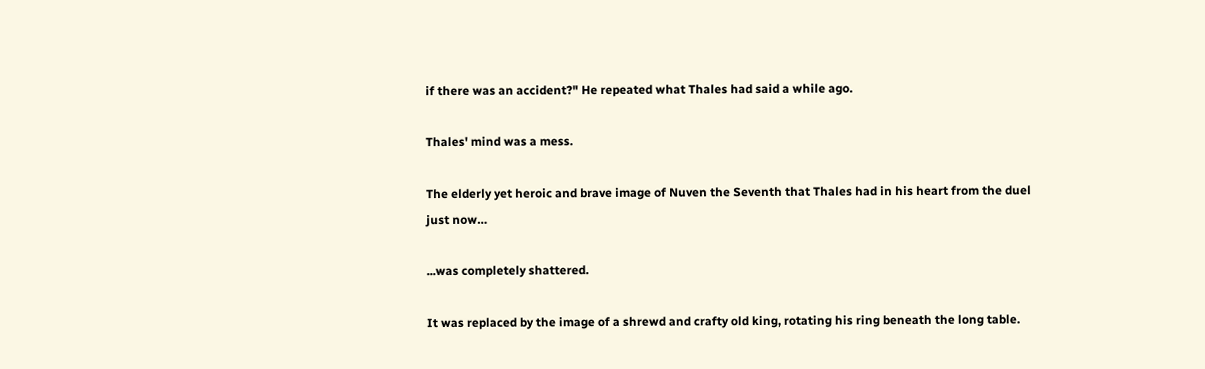if there was an accident?" He repeated what Thales had said a while ago.

Thales' mind was a mess.

The elderly yet heroic and brave image of Nuven the Seventh that Thales had in his heart from the duel just now…

...was completely shattered.

It was replaced by the image of a shrewd and crafty old king, rotating his ring beneath the long table.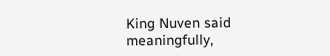King Nuven said meaningfully,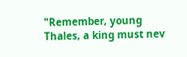"Remember, young Thales, a king must nev